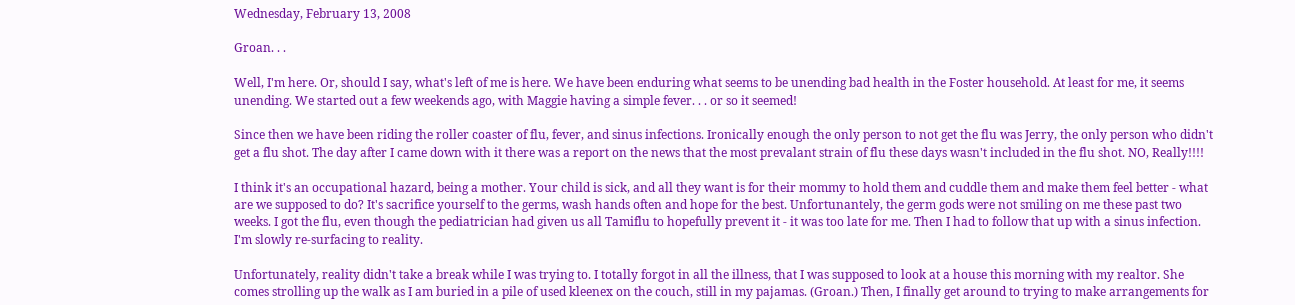Wednesday, February 13, 2008

Groan. . .

Well, I'm here. Or, should I say, what's left of me is here. We have been enduring what seems to be unending bad health in the Foster household. At least for me, it seems unending. We started out a few weekends ago, with Maggie having a simple fever. . . or so it seemed!

Since then we have been riding the roller coaster of flu, fever, and sinus infections. Ironically enough the only person to not get the flu was Jerry, the only person who didn't get a flu shot. The day after I came down with it there was a report on the news that the most prevalant strain of flu these days wasn't included in the flu shot. NO, Really!!!!

I think it's an occupational hazard, being a mother. Your child is sick, and all they want is for their mommy to hold them and cuddle them and make them feel better - what are we supposed to do? It's sacrifice yourself to the germs, wash hands often and hope for the best. Unfortunantely, the germ gods were not smiling on me these past two weeks. I got the flu, even though the pediatrician had given us all Tamiflu to hopefully prevent it - it was too late for me. Then I had to follow that up with a sinus infection. I'm slowly re-surfacing to reality.

Unfortunately, reality didn't take a break while I was trying to. I totally forgot in all the illness, that I was supposed to look at a house this morning with my realtor. She comes strolling up the walk as I am buried in a pile of used kleenex on the couch, still in my pajamas. (Groan.) Then, I finally get around to trying to make arrangements for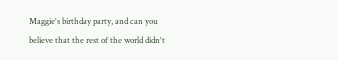Maggie's birthday party, and can you believe that the rest of the world didn't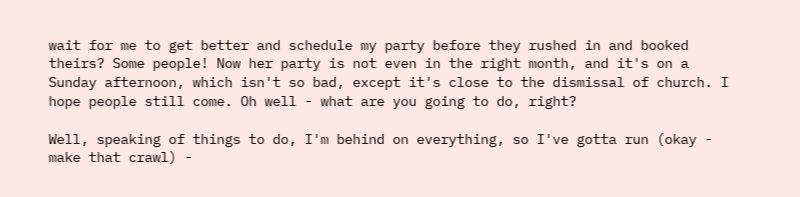wait for me to get better and schedule my party before they rushed in and booked theirs? Some people! Now her party is not even in the right month, and it's on a Sunday afternoon, which isn't so bad, except it's close to the dismissal of church. I hope people still come. Oh well - what are you going to do, right?

Well, speaking of things to do, I'm behind on everything, so I've gotta run (okay - make that crawl) -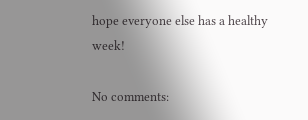hope everyone else has a healthy week!

No comments: